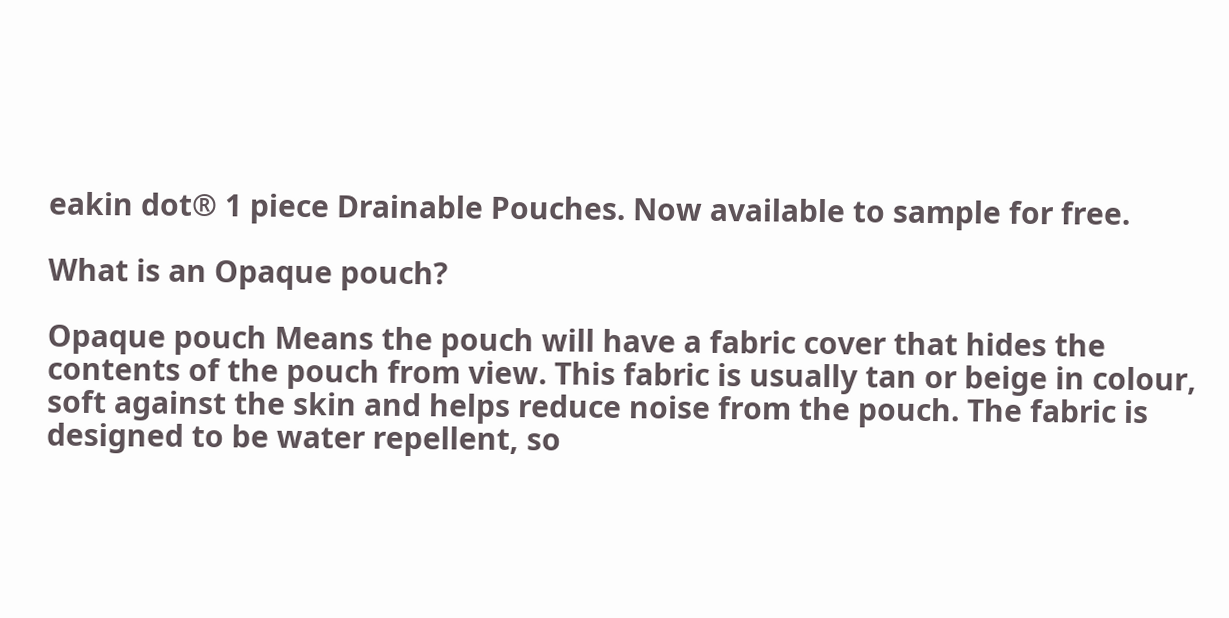eakin dot® 1 piece Drainable Pouches. Now available to sample for free.

What is an Opaque pouch?

Opaque pouch Means the pouch will have a fabric cover that hides the contents of the pouch from view. This fabric is usually tan or beige in colour, soft against the skin and helps reduce noise from the pouch. The fabric is designed to be water repellent, so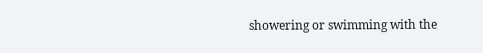showering or swimming with the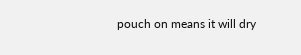pouch on means it will dry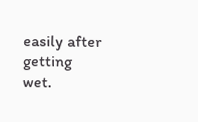easily after getting wet.